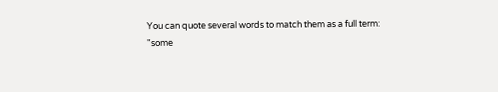You can quote several words to match them as a full term:
"some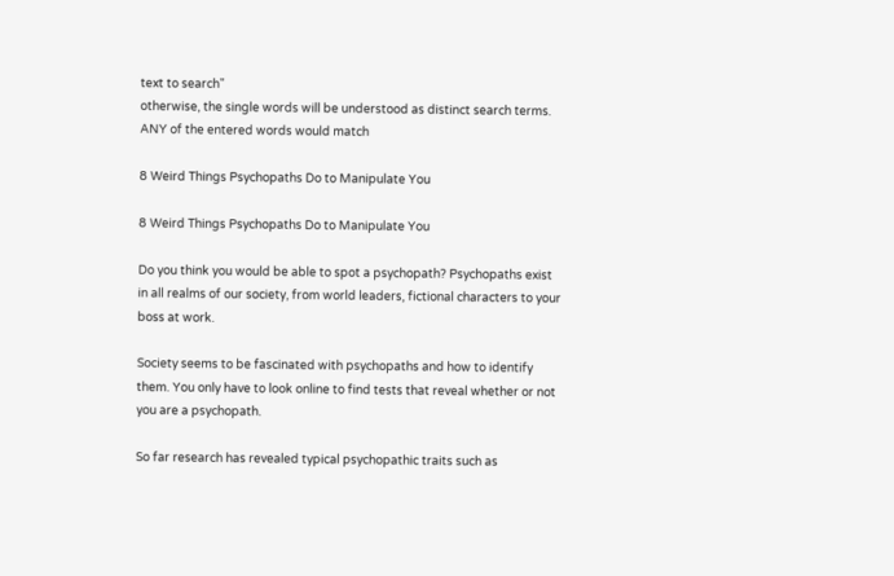text to search"
otherwise, the single words will be understood as distinct search terms.
ANY of the entered words would match

8 Weird Things Psychopaths Do to Manipulate You

8 Weird Things Psychopaths Do to Manipulate You

Do you think you would be able to spot a psychopath? Psychopaths exist in all realms of our society, from world leaders, fictional characters to your boss at work.

Society seems to be fascinated with psychopaths and how to identify them. You only have to look online to find tests that reveal whether or not you are a psychopath.

So far research has revealed typical psychopathic traits such as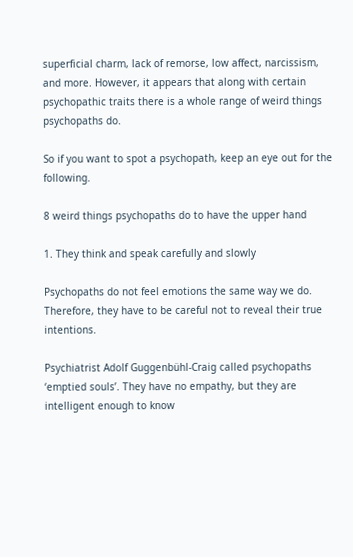superficial charm, lack of remorse, low affect, narcissism, and more. However, it appears that along with certain psychopathic traits there is a whole range of weird things psychopaths do.

So if you want to spot a psychopath, keep an eye out for the following.

8 weird things psychopaths do to have the upper hand

1. They think and speak carefully and slowly

Psychopaths do not feel emotions the same way we do. Therefore, they have to be careful not to reveal their true intentions.

Psychiatrist Adolf Guggenbühl-Craig called psychopaths ‘emptied souls’. They have no empathy, but they are intelligent enough to know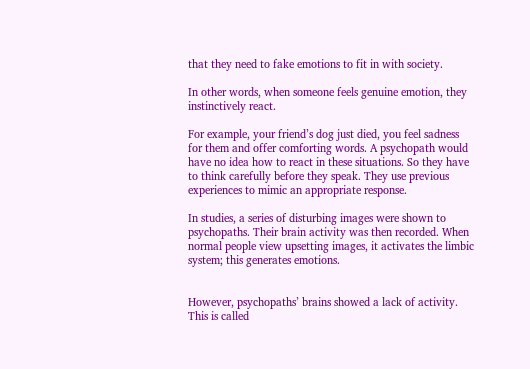that they need to fake emotions to fit in with society.

In other words, when someone feels genuine emotion, they instinctively react.

For example, your friend’s dog just died, you feel sadness for them and offer comforting words. A psychopath would have no idea how to react in these situations. So they have to think carefully before they speak. They use previous experiences to mimic an appropriate response.

In studies, a series of disturbing images were shown to psychopaths. Their brain activity was then recorded. When normal people view upsetting images, it activates the limbic system; this generates emotions.


However, psychopaths’ brains showed a lack of activity. This is called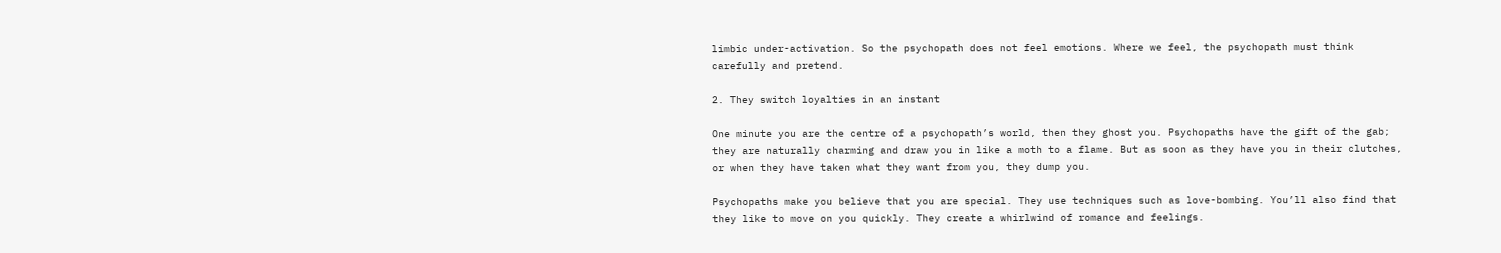limbic under-activation. So the psychopath does not feel emotions. Where we feel, the psychopath must think carefully and pretend.

2. They switch loyalties in an instant

One minute you are the centre of a psychopath’s world, then they ghost you. Psychopaths have the gift of the gab; they are naturally charming and draw you in like a moth to a flame. But as soon as they have you in their clutches, or when they have taken what they want from you, they dump you.

Psychopaths make you believe that you are special. They use techniques such as love-bombing. You’ll also find that they like to move on you quickly. They create a whirlwind of romance and feelings.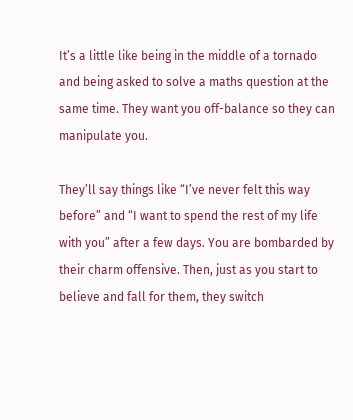It’s a little like being in the middle of a tornado and being asked to solve a maths question at the same time. They want you off-balance so they can manipulate you.

They’ll say things like “I’ve never felt this way before” and “I want to spend the rest of my life with you” after a few days. You are bombarded by their charm offensive. Then, just as you start to believe and fall for them, they switch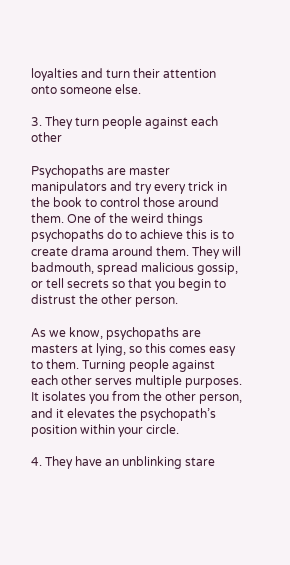loyalties and turn their attention onto someone else.

3. They turn people against each other

Psychopaths are master manipulators and try every trick in the book to control those around them. One of the weird things psychopaths do to achieve this is to create drama around them. They will badmouth, spread malicious gossip, or tell secrets so that you begin to distrust the other person.

As we know, psychopaths are masters at lying, so this comes easy to them. Turning people against each other serves multiple purposes. It isolates you from the other person, and it elevates the psychopath’s position within your circle.

4. They have an unblinking stare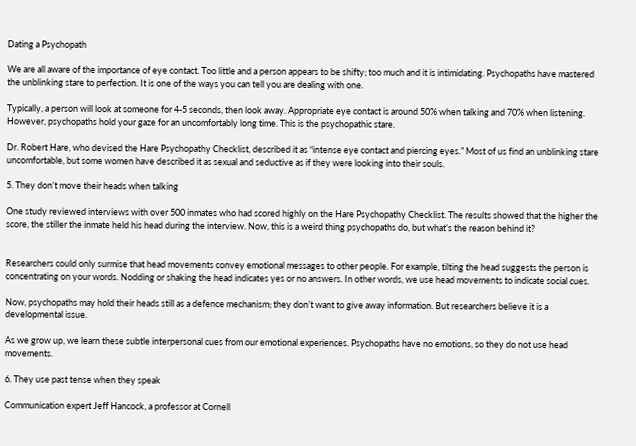Dating a Psychopath

We are all aware of the importance of eye contact. Too little and a person appears to be shifty; too much and it is intimidating. Psychopaths have mastered the unblinking stare to perfection. It is one of the ways you can tell you are dealing with one.

Typically, a person will look at someone for 4-5 seconds, then look away. Appropriate eye contact is around 50% when talking and 70% when listening. However, psychopaths hold your gaze for an uncomfortably long time. This is the psychopathic stare.

Dr. Robert Hare, who devised the Hare Psychopathy Checklist, described it as “intense eye contact and piercing eyes.” Most of us find an unblinking stare uncomfortable, but some women have described it as sexual and seductive as if they were looking into their souls.

5. They don’t move their heads when talking

One study reviewed interviews with over 500 inmates who had scored highly on the Hare Psychopathy Checklist. The results showed that the higher the score, the stiller the inmate held his head during the interview. Now, this is a weird thing psychopaths do, but what’s the reason behind it?


Researchers could only surmise that head movements convey emotional messages to other people. For example, tilting the head suggests the person is concentrating on your words. Nodding or shaking the head indicates yes or no answers. In other words, we use head movements to indicate social cues.

Now, psychopaths may hold their heads still as a defence mechanism; they don’t want to give away information. But researchers believe it is a developmental issue.

As we grow up, we learn these subtle interpersonal cues from our emotional experiences. Psychopaths have no emotions, so they do not use head movements.

6. They use past tense when they speak

Communication expert Jeff Hancock, a professor at Cornell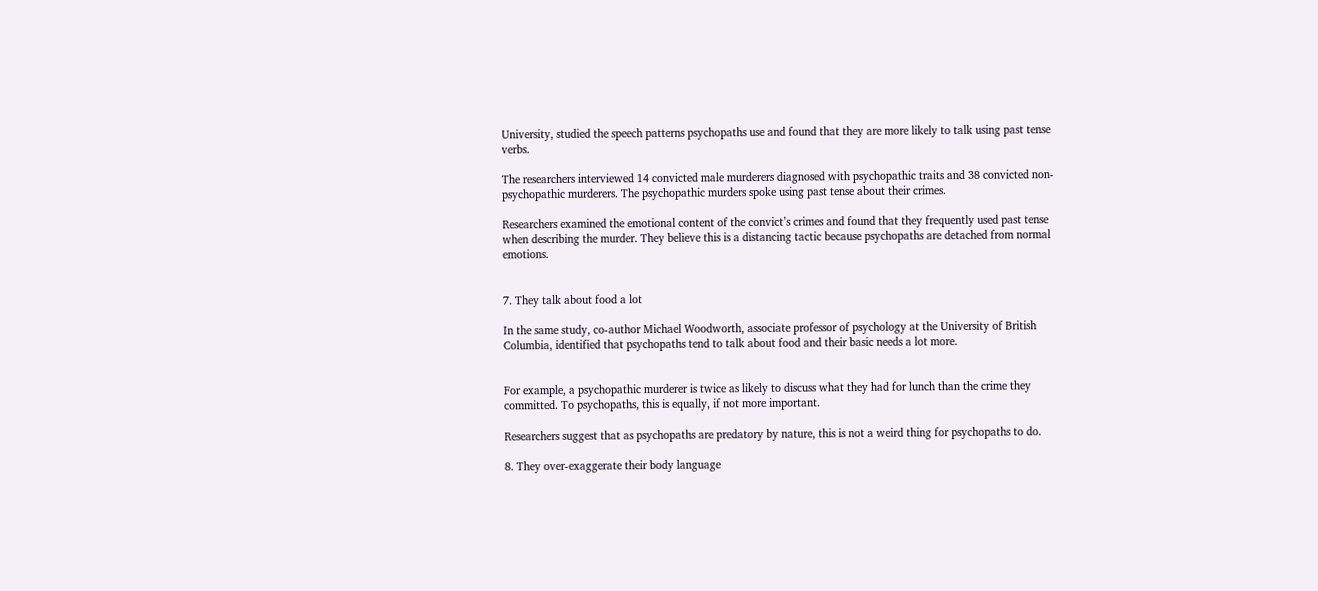University, studied the speech patterns psychopaths use and found that they are more likely to talk using past tense verbs.

The researchers interviewed 14 convicted male murderers diagnosed with psychopathic traits and 38 convicted non-psychopathic murderers. The psychopathic murders spoke using past tense about their crimes.

Researchers examined the emotional content of the convict’s crimes and found that they frequently used past tense when describing the murder. They believe this is a distancing tactic because psychopaths are detached from normal emotions.


7. They talk about food a lot

In the same study, co-author Michael Woodworth, associate professor of psychology at the University of British Columbia, identified that psychopaths tend to talk about food and their basic needs a lot more.


For example, a psychopathic murderer is twice as likely to discuss what they had for lunch than the crime they committed. To psychopaths, this is equally, if not more important.

Researchers suggest that as psychopaths are predatory by nature, this is not a weird thing for psychopaths to do.

8. They over-exaggerate their body language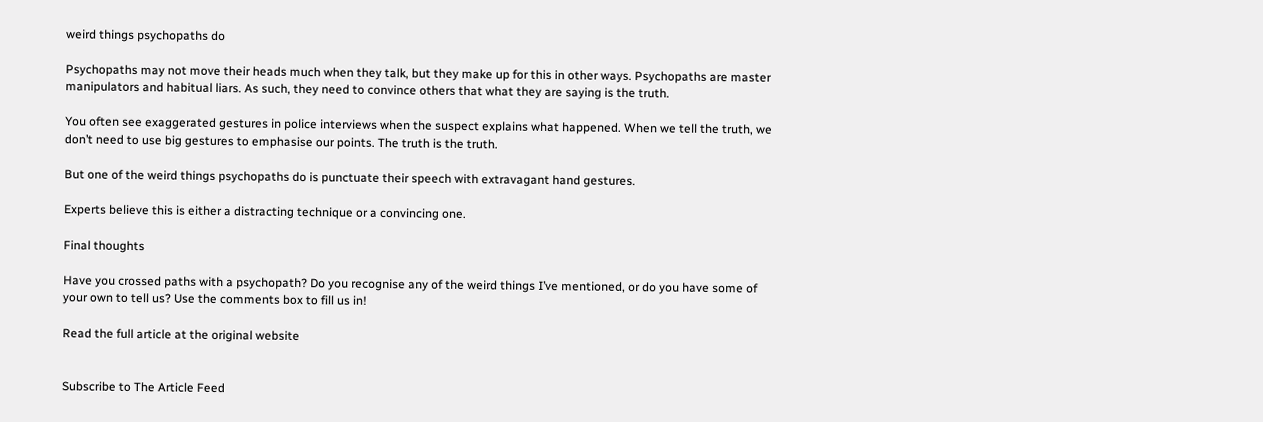weird things psychopaths do

Psychopaths may not move their heads much when they talk, but they make up for this in other ways. Psychopaths are master manipulators and habitual liars. As such, they need to convince others that what they are saying is the truth.

You often see exaggerated gestures in police interviews when the suspect explains what happened. When we tell the truth, we don’t need to use big gestures to emphasise our points. The truth is the truth.

But one of the weird things psychopaths do is punctuate their speech with extravagant hand gestures.

Experts believe this is either a distracting technique or a convincing one.

Final thoughts

Have you crossed paths with a psychopath? Do you recognise any of the weird things I’ve mentioned, or do you have some of your own to tell us? Use the comments box to fill us in!

Read the full article at the original website


Subscribe to The Article Feed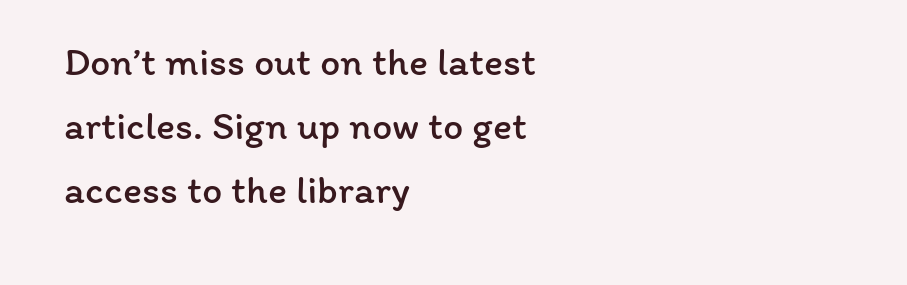Don’t miss out on the latest articles. Sign up now to get access to the library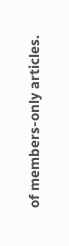of members-only articles.